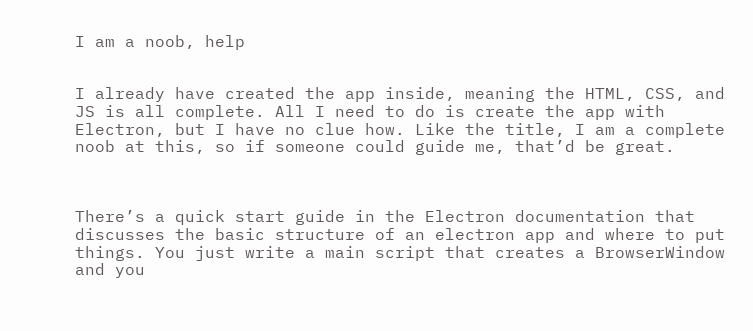I am a noob, help


I already have created the app inside, meaning the HTML, CSS, and JS is all complete. All I need to do is create the app with Electron, but I have no clue how. Like the title, I am a complete noob at this, so if someone could guide me, that’d be great.



There’s a quick start guide in the Electron documentation that discusses the basic structure of an electron app and where to put things. You just write a main script that creates a BrowserWindow and you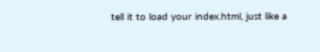tell it to load your index.html, just like a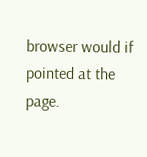browser would if pointed at the page.